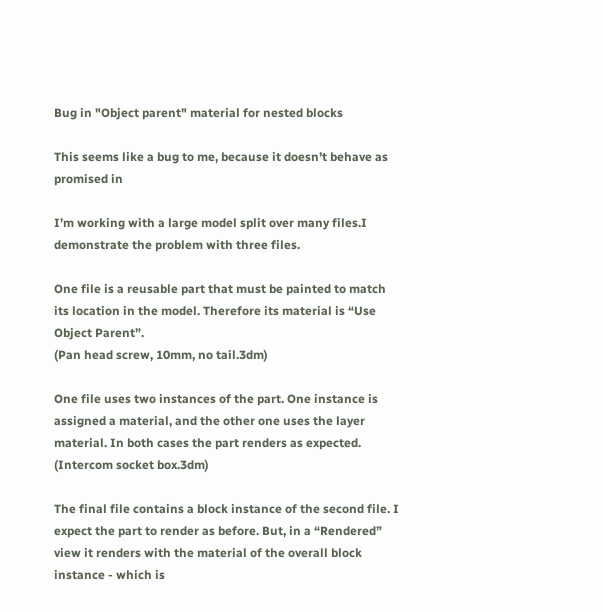Bug in "Object parent" material for nested blocks

This seems like a bug to me, because it doesn’t behave as promised in

I’m working with a large model split over many files.I demonstrate the problem with three files.

One file is a reusable part that must be painted to match its location in the model. Therefore its material is “Use Object Parent”.
(Pan head screw, 10mm, no tail.3dm)

One file uses two instances of the part. One instance is assigned a material, and the other one uses the layer material. In both cases the part renders as expected.
(Intercom socket box.3dm)

The final file contains a block instance of the second file. I expect the part to render as before. But, in a “Rendered” view it renders with the material of the overall block instance - which is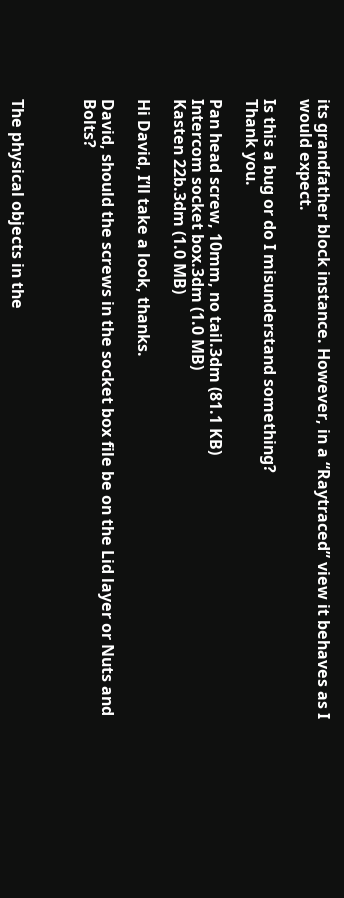its grandfather block instance. However, in a “Raytraced” view it behaves as I would expect.

Is this a bug or do I misunderstand something?
Thank you.

Pan head screw, 10mm, no tail.3dm (81.1 KB)
Intercom socket box.3dm (1.0 MB)
Kasten 22b.3dm (1.0 MB)

Hi David, I’ll take a look, thanks.

David, should the screws in the socket box file be on the Lid layer or Nuts and Bolts?



The physical objects in the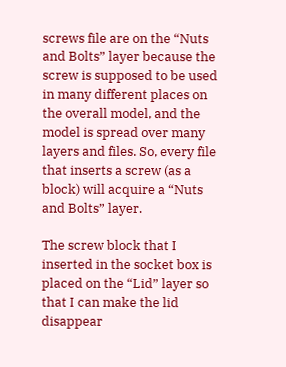screws file are on the “Nuts and Bolts” layer because the screw is supposed to be used in many different places on the overall model, and the model is spread over many layers and files. So, every file that inserts a screw (as a block) will acquire a “Nuts and Bolts” layer.

The screw block that I inserted in the socket box is placed on the “Lid” layer so that I can make the lid disappear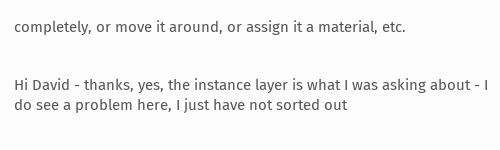completely, or move it around, or assign it a material, etc.


Hi David - thanks, yes, the instance layer is what I was asking about - I do see a problem here, I just have not sorted out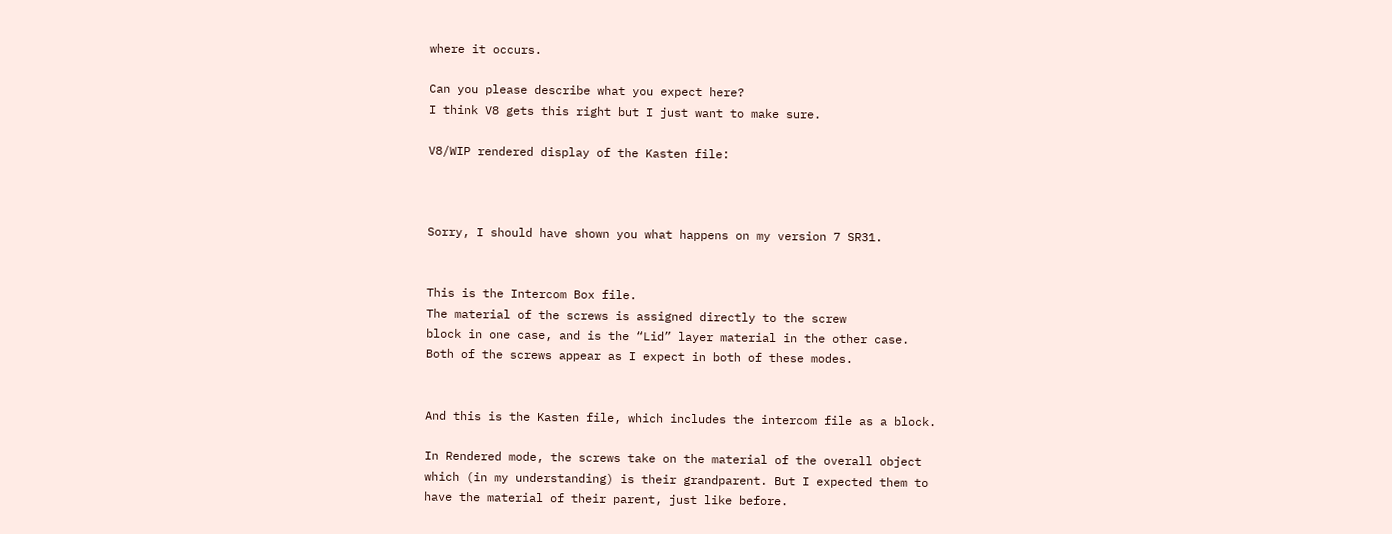where it occurs.

Can you please describe what you expect here?
I think V8 gets this right but I just want to make sure.

V8/WIP rendered display of the Kasten file:



Sorry, I should have shown you what happens on my version 7 SR31.


This is the Intercom Box file.
The material of the screws is assigned directly to the screw
block in one case, and is the “Lid” layer material in the other case.
Both of the screws appear as I expect in both of these modes.


And this is the Kasten file, which includes the intercom file as a block.

In Rendered mode, the screws take on the material of the overall object
which (in my understanding) is their grandparent. But I expected them to
have the material of their parent, just like before.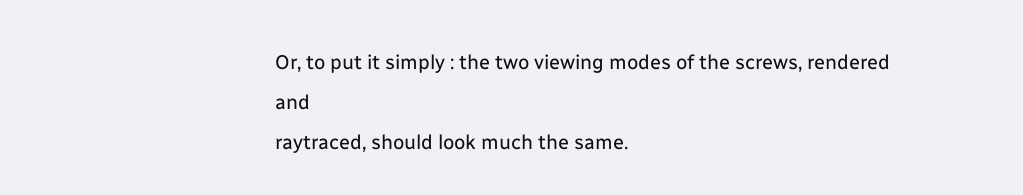Or, to put it simply : the two viewing modes of the screws, rendered and
raytraced, should look much the same.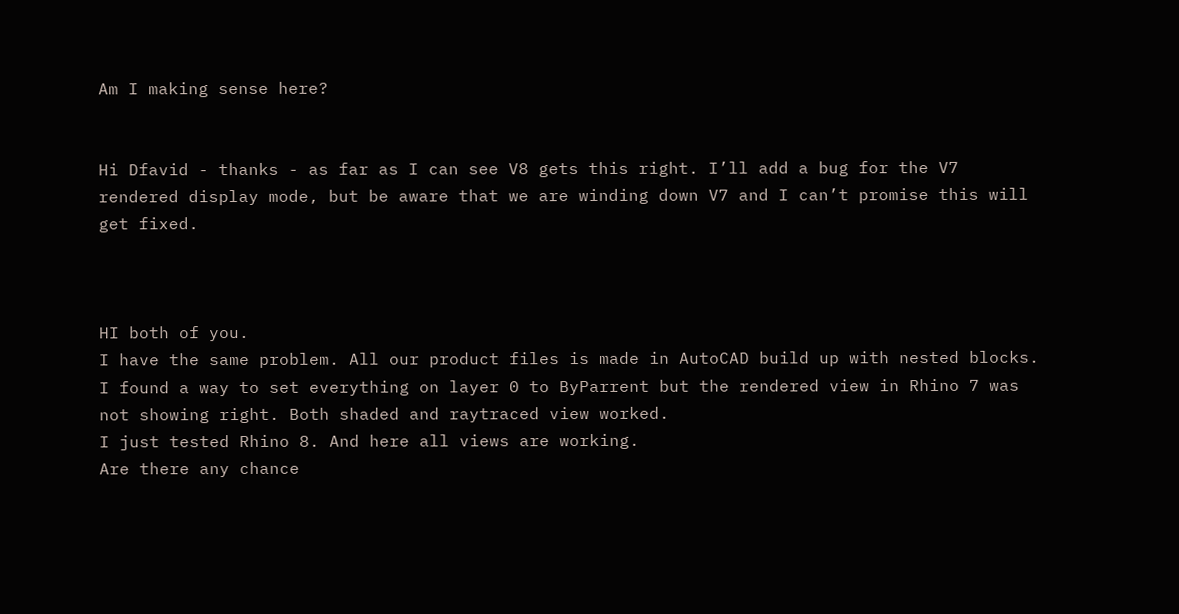Am I making sense here?


Hi Dfavid - thanks - as far as I can see V8 gets this right. I’ll add a bug for the V7 rendered display mode, but be aware that we are winding down V7 and I can’t promise this will get fixed.



HI both of you.
I have the same problem. All our product files is made in AutoCAD build up with nested blocks.
I found a way to set everything on layer 0 to ByParrent but the rendered view in Rhino 7 was not showing right. Both shaded and raytraced view worked.
I just tested Rhino 8. And here all views are working.
Are there any chance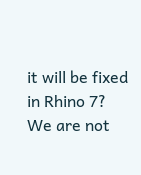it will be fixed in Rhino 7? We are not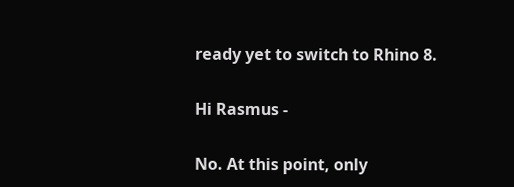ready yet to switch to Rhino 8.

Hi Rasmus -

No. At this point, only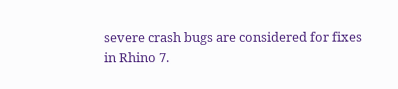severe crash bugs are considered for fixes in Rhino 7.